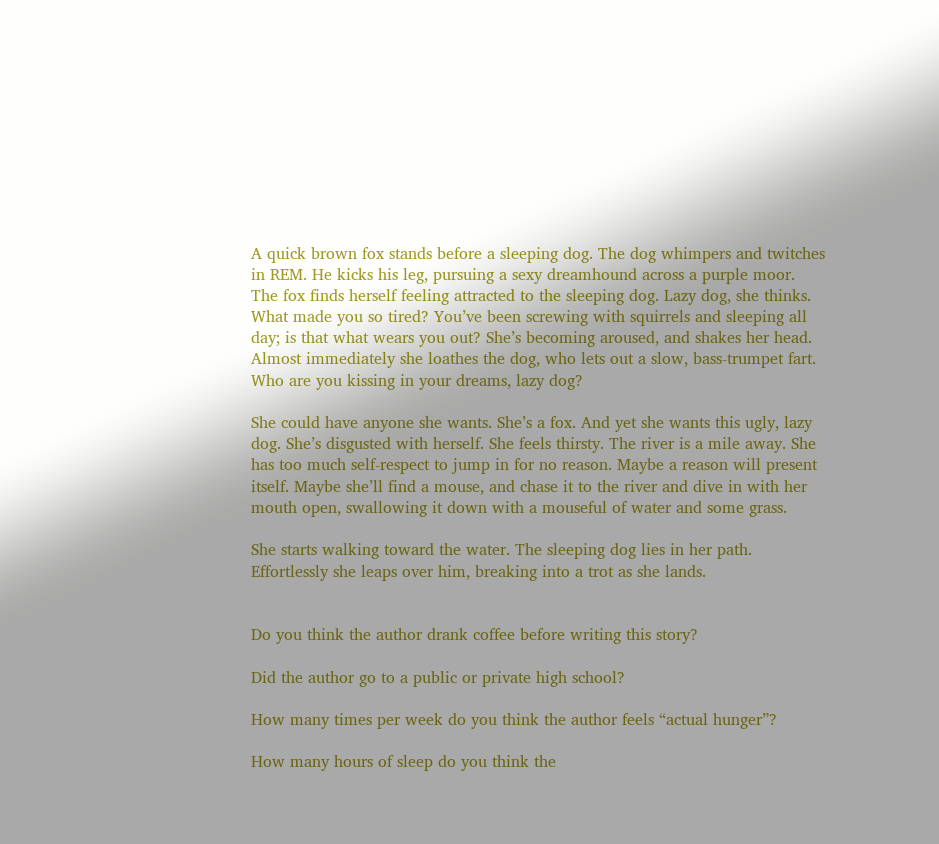A quick brown fox stands before a sleeping dog. The dog whimpers and twitches in REM. He kicks his leg, pursuing a sexy dreamhound across a purple moor. The fox finds herself feeling attracted to the sleeping dog. Lazy dog, she thinks. What made you so tired? You’ve been screwing with squirrels and sleeping all day; is that what wears you out? She’s becoming aroused, and shakes her head. Almost immediately she loathes the dog, who lets out a slow, bass-trumpet fart. Who are you kissing in your dreams, lazy dog?

She could have anyone she wants. She’s a fox. And yet she wants this ugly, lazy dog. She’s disgusted with herself. She feels thirsty. The river is a mile away. She has too much self-respect to jump in for no reason. Maybe a reason will present itself. Maybe she’ll find a mouse, and chase it to the river and dive in with her mouth open, swallowing it down with a mouseful of water and some grass.

She starts walking toward the water. The sleeping dog lies in her path. Effortlessly she leaps over him, breaking into a trot as she lands.


Do you think the author drank coffee before writing this story?

Did the author go to a public or private high school?

How many times per week do you think the author feels “actual hunger”?

How many hours of sleep do you think the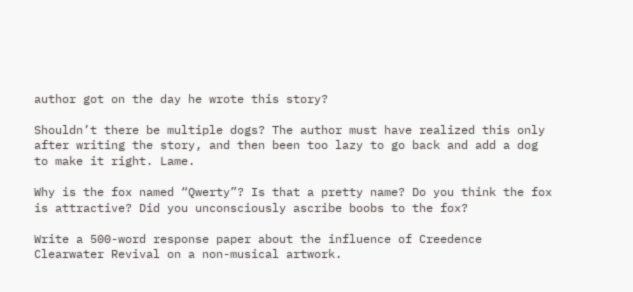author got on the day he wrote this story?

Shouldn’t there be multiple dogs? The author must have realized this only after writing the story, and then been too lazy to go back and add a dog to make it right. Lame.

Why is the fox named “Qwerty”? Is that a pretty name? Do you think the fox is attractive? Did you unconsciously ascribe boobs to the fox?

Write a 500-word response paper about the influence of Creedence Clearwater Revival on a non-musical artwork.